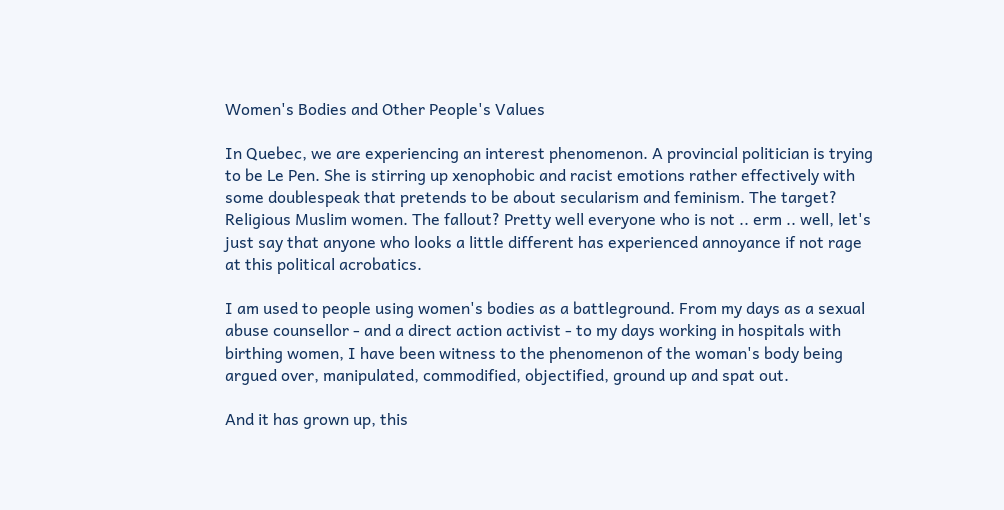Women's Bodies and Other People's Values

In Quebec, we are experiencing an interest phenomenon. A provincial politician is trying to be Le Pen. She is stirring up xenophobic and racist emotions rather effectively with some doublespeak that pretends to be about secularism and feminism. The target? Religious Muslim women. The fallout? Pretty well everyone who is not .. erm .. well, let's just say that anyone who looks a little different has experienced annoyance if not rage at this political acrobatics.

I am used to people using women's bodies as a battleground. From my days as a sexual abuse counsellor - and a direct action activist - to my days working in hospitals with birthing women, I have been witness to the phenomenon of the woman's body being argued over, manipulated, commodified, objectified, ground up and spat out.

And it has grown up, this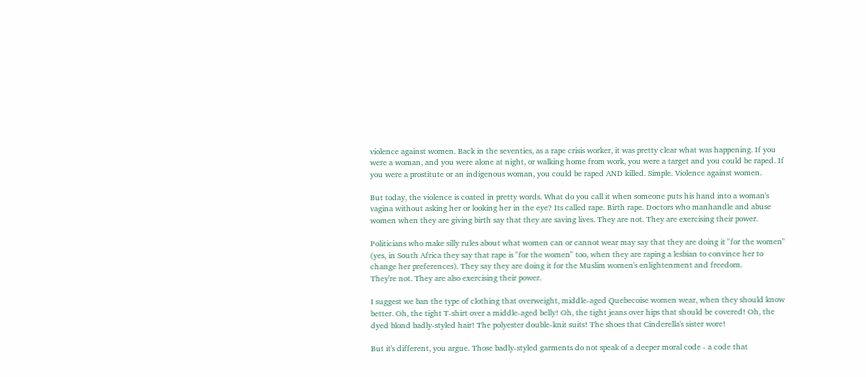violence against women. Back in the seventies, as a rape crisis worker, it was pretty clear what was happening. If you were a woman, and you were alone at night, or walking home from work, you were a target and you could be raped. If you were a prostitute or an indigenous woman, you could be raped AND killed. Simple. Violence against women.

But today, the violence is coated in pretty words. What do you call it when someone puts his hand into a woman's vagina without asking her or looking her in the eye? Its called rape. Birth rape. Doctors who manhandle and abuse women when they are giving birth say that they are saving lives. They are not. They are exercising their power.

Politicians who make silly rules about what women can or cannot wear may say that they are doing it "for the women" (yes, in South Africa they say that rape is "for the women" too, when they are raping a lesbian to convince her to change her preferences). They say they are doing it for the Muslim women's enlightenment and freedom.
They're not. They are also exercising their power.

I suggest we ban the type of clothing that overweight, middle-aged Quebecoise women wear, when they should know better. Oh, the tight T-shirt over a middle-aged belly! Oh, the tight jeans over hips that should be covered! Oh, the dyed blond badly-styled hair! The polyester double-knit suits! The shoes that Cinderella's sister wore!

But it's different, you argue. Those badly-styled garments do not speak of a deeper moral code - a code that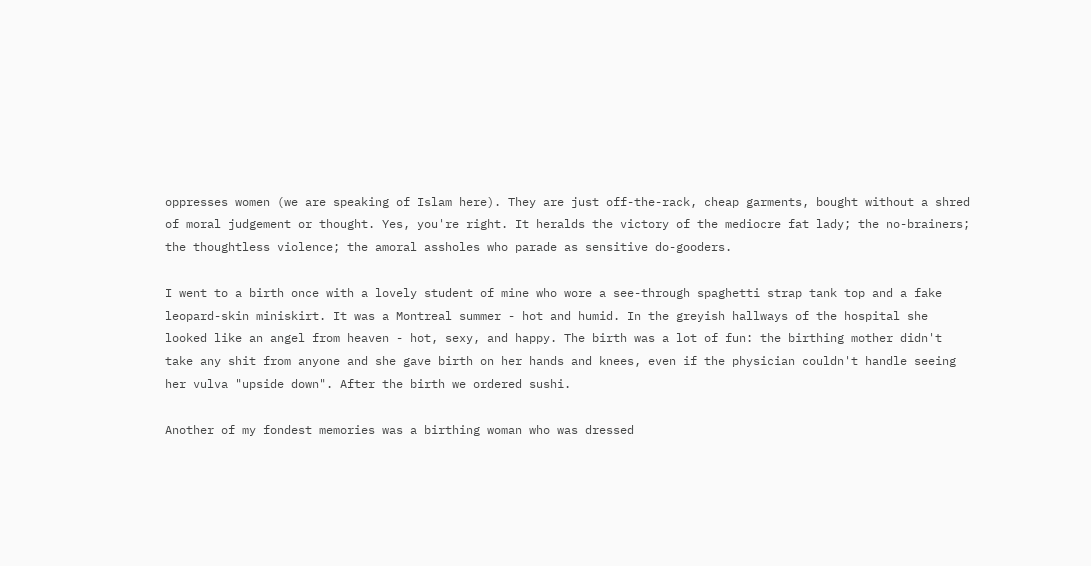oppresses women (we are speaking of Islam here). They are just off-the-rack, cheap garments, bought without a shred of moral judgement or thought. Yes, you're right. It heralds the victory of the mediocre fat lady; the no-brainers; the thoughtless violence; the amoral assholes who parade as sensitive do-gooders.

I went to a birth once with a lovely student of mine who wore a see-through spaghetti strap tank top and a fake leopard-skin miniskirt. It was a Montreal summer - hot and humid. In the greyish hallways of the hospital she looked like an angel from heaven - hot, sexy, and happy. The birth was a lot of fun: the birthing mother didn't take any shit from anyone and she gave birth on her hands and knees, even if the physician couldn't handle seeing her vulva "upside down". After the birth we ordered sushi.

Another of my fondest memories was a birthing woman who was dressed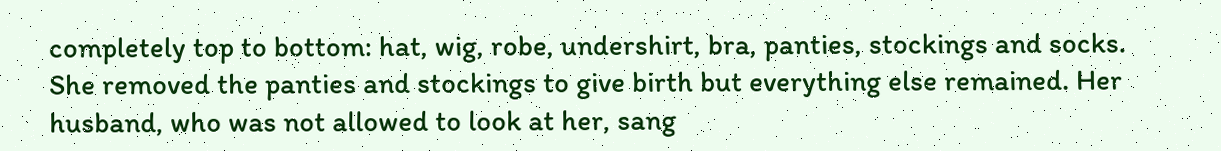completely top to bottom: hat, wig, robe, undershirt, bra, panties, stockings and socks. She removed the panties and stockings to give birth but everything else remained. Her husband, who was not allowed to look at her, sang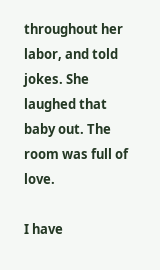throughout her labor, and told jokes. She laughed that baby out. The room was full of love.

I have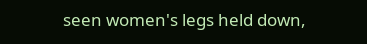seen women's legs held down,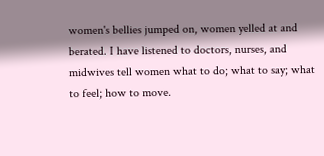women's bellies jumped on, women yelled at and berated. I have listened to doctors, nurses, and midwives tell women what to do; what to say; what to feel; how to move.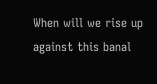When will we rise up against this banal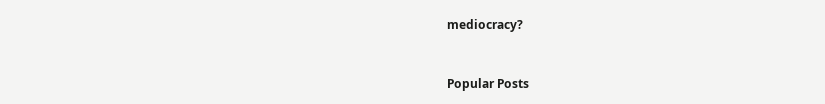mediocracy?


Popular Posts